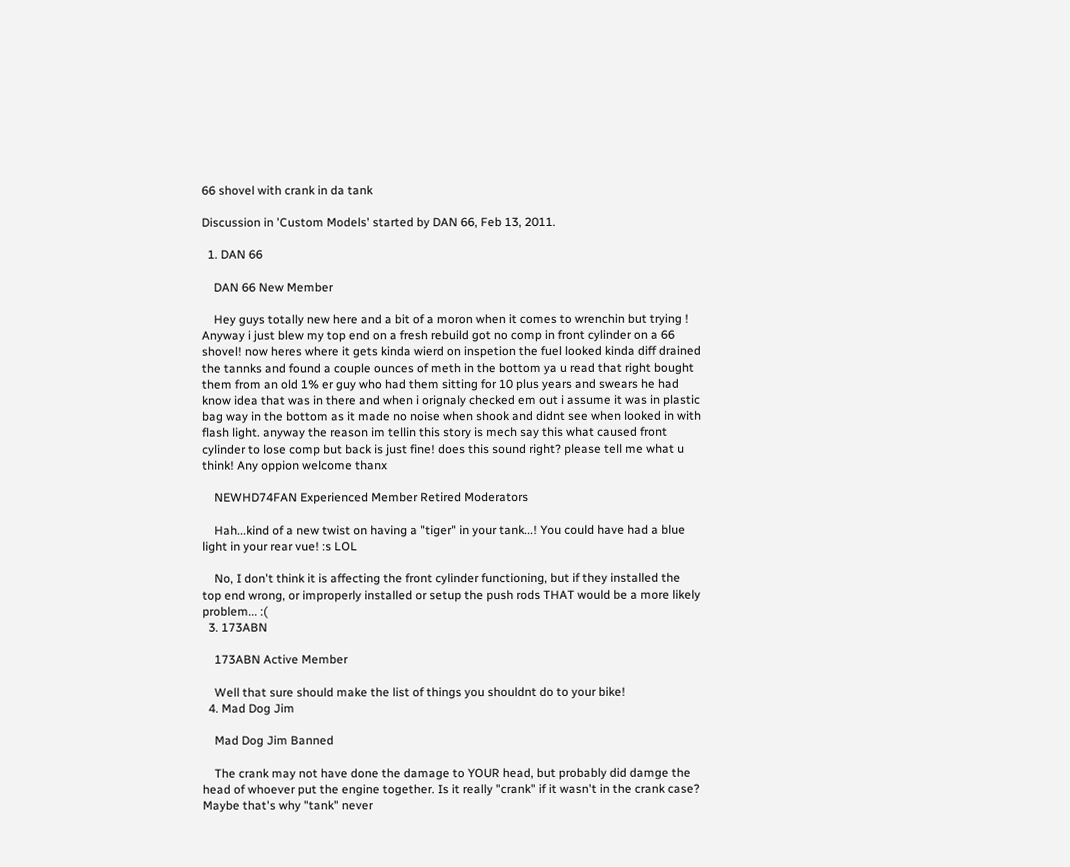66 shovel with crank in da tank

Discussion in 'Custom Models' started by DAN 66, Feb 13, 2011.

  1. DAN 66

    DAN 66 New Member

    Hey guys totally new here and a bit of a moron when it comes to wrenchin but trying ! Anyway i just blew my top end on a fresh rebuild got no comp in front cylinder on a 66 shovel! now heres where it gets kinda wierd on inspetion the fuel looked kinda diff drained the tannks and found a couple ounces of meth in the bottom ya u read that right bought them from an old 1% er guy who had them sitting for 10 plus years and swears he had know idea that was in there and when i orignaly checked em out i assume it was in plastic bag way in the bottom as it made no noise when shook and didnt see when looked in with flash light. anyway the reason im tellin this story is mech say this what caused front cylinder to lose comp but back is just fine! does this sound right? please tell me what u think! Any oppion welcome thanx

    NEWHD74FAN Experienced Member Retired Moderators

    Hah...kind of a new twist on having a "tiger" in your tank...! You could have had a blue light in your rear vue! :s LOL

    No, I don't think it is affecting the front cylinder functioning, but if they installed the top end wrong, or improperly installed or setup the push rods THAT would be a more likely problem... :(
  3. 173ABN

    173ABN Active Member

    Well that sure should make the list of things you shouldnt do to your bike!
  4. Mad Dog Jim

    Mad Dog Jim Banned

    The crank may not have done the damage to YOUR head, but probably did damge the head of whoever put the engine together. Is it really "crank" if it wasn't in the crank case? Maybe that's why "tank" never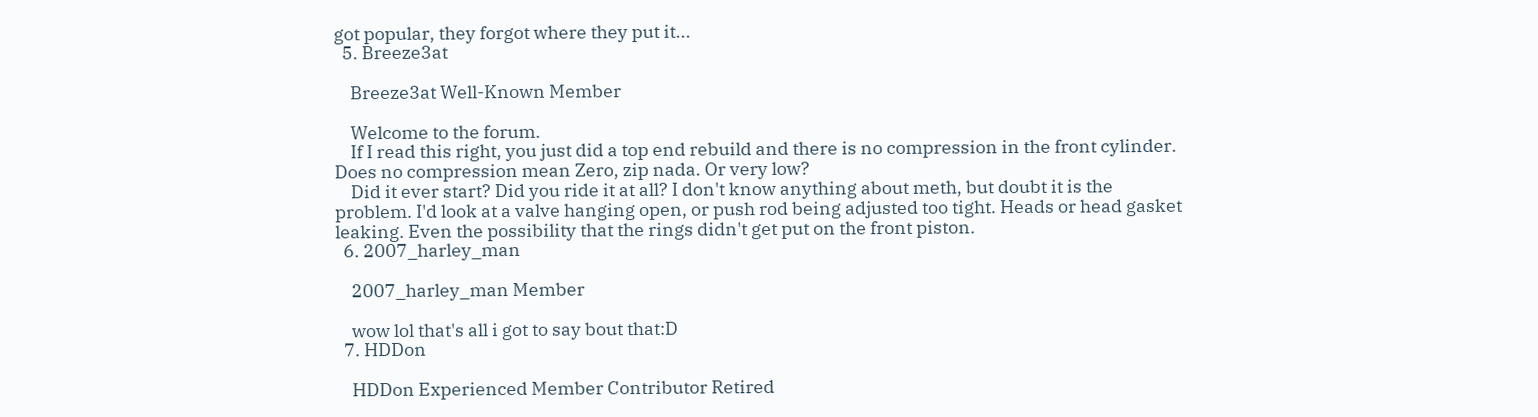got popular, they forgot where they put it...
  5. Breeze3at

    Breeze3at Well-Known Member

    Welcome to the forum.
    If I read this right, you just did a top end rebuild and there is no compression in the front cylinder. Does no compression mean Zero, zip nada. Or very low?
    Did it ever start? Did you ride it at all? I don't know anything about meth, but doubt it is the problem. I'd look at a valve hanging open, or push rod being adjusted too tight. Heads or head gasket leaking. Even the possibility that the rings didn't get put on the front piston.
  6. 2007_harley_man

    2007_harley_man Member

    wow lol that's all i got to say bout that:D
  7. HDDon

    HDDon Experienced Member Contributor Retired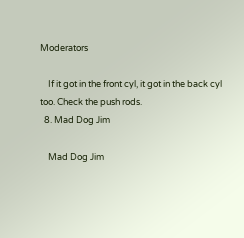Moderators

    If it got in the front cyl, it got in the back cyl too. Check the push rods.
  8. Mad Dog Jim

    Mad Dog Jim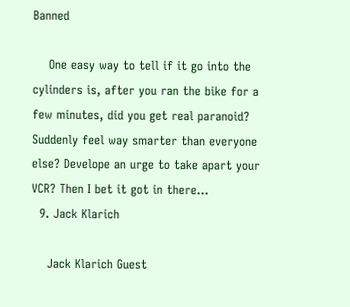Banned

    One easy way to tell if it go into the cylinders is, after you ran the bike for a few minutes, did you get real paranoid? Suddenly feel way smarter than everyone else? Develope an urge to take apart your VCR? Then I bet it got in there...
  9. Jack Klarich

    Jack Klarich Guest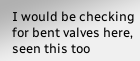I would be checking for bent valves here, seen this too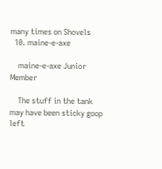many times on Shovels
  10. maine-e-axe

    maine-e-axe Junior Member

    The stuff in the tank may have been sticky goop left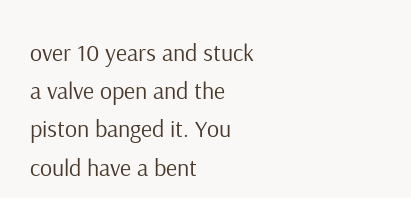over 10 years and stuck a valve open and the piston banged it. You could have a bent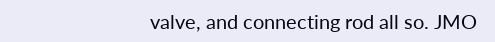valve, and connecting rod all so. JMO